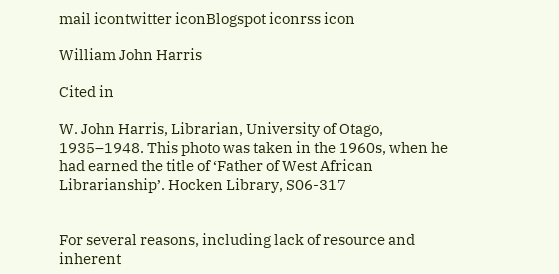mail icontwitter iconBlogspot iconrss icon

William John Harris

Cited in

W. John Harris, Librarian, University of Otago, 1935–1948. This photo was taken in the 1960s, when he had earned the title of ‘Father of West African Librarianship’. Hocken Library, S06-317


For several reasons, including lack of resource and inherent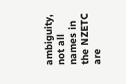ambiguity, not all names in the NZETC are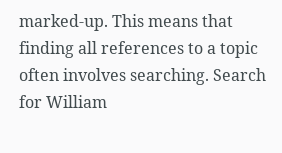marked-up. This means that finding all references to a topic often involves searching. Search for William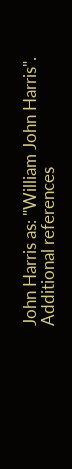John Harris as: "William John Harris". Additional references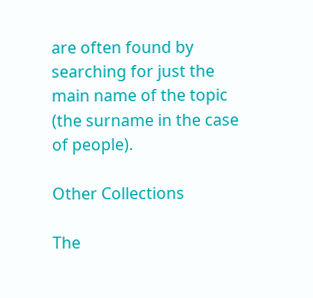are often found by searching for just the main name of the topic (the surname in the case of people).

Other Collections

The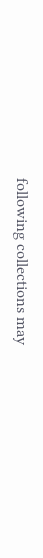following collections may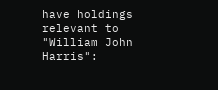have holdings relevant to "William John Harris":